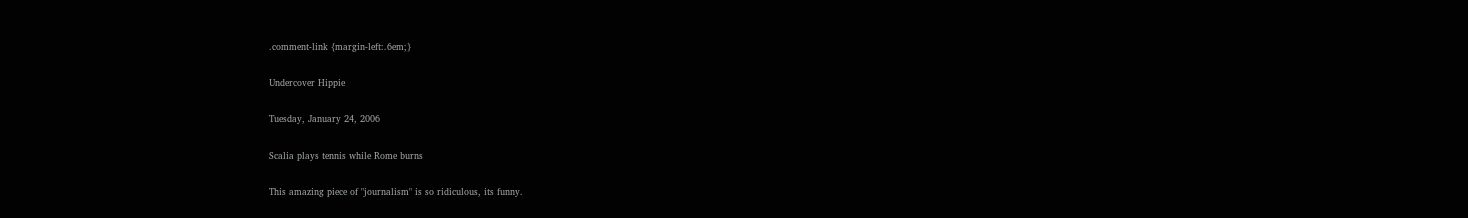.comment-link {margin-left:.6em;}

Undercover Hippie

Tuesday, January 24, 2006

Scalia plays tennis while Rome burns

This amazing piece of "journalism" is so ridiculous, its funny.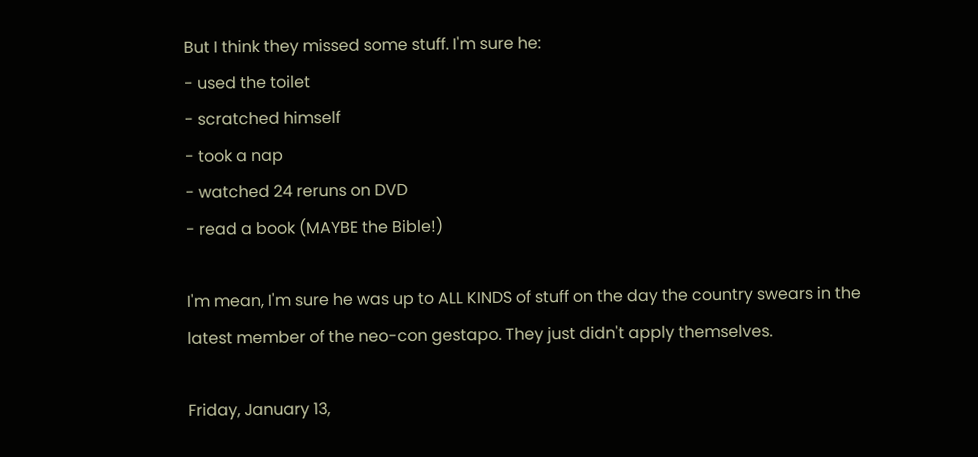But I think they missed some stuff. I'm sure he:
- used the toilet
- scratched himself
- took a nap
- watched 24 reruns on DVD
- read a book (MAYBE the Bible!)

I'm mean, I'm sure he was up to ALL KINDS of stuff on the day the country swears in the latest member of the neo-con gestapo. They just didn't apply themselves.

Friday, January 13,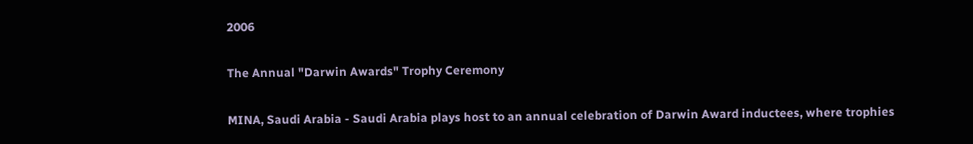2006

The Annual "Darwin Awards" Trophy Ceremony

MINA, Saudi Arabia - Saudi Arabia plays host to an annual celebration of Darwin Award inductees, where trophies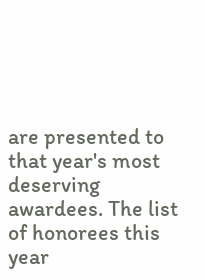are presented to that year's most deserving awardees. The list of honorees this year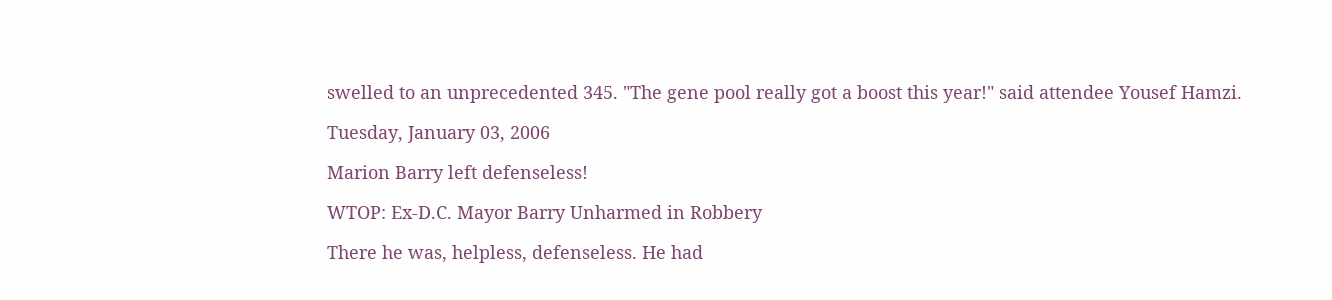swelled to an unprecedented 345. "The gene pool really got a boost this year!" said attendee Yousef Hamzi.

Tuesday, January 03, 2006

Marion Barry left defenseless!

WTOP: Ex-D.C. Mayor Barry Unharmed in Robbery

There he was, helpless, defenseless. He had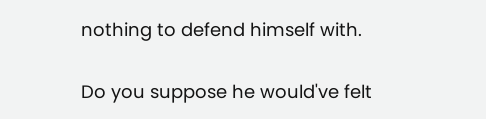nothing to defend himself with.

Do you suppose he would've felt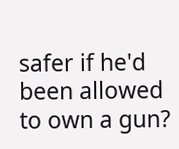safer if he'd been allowed to own a gun?